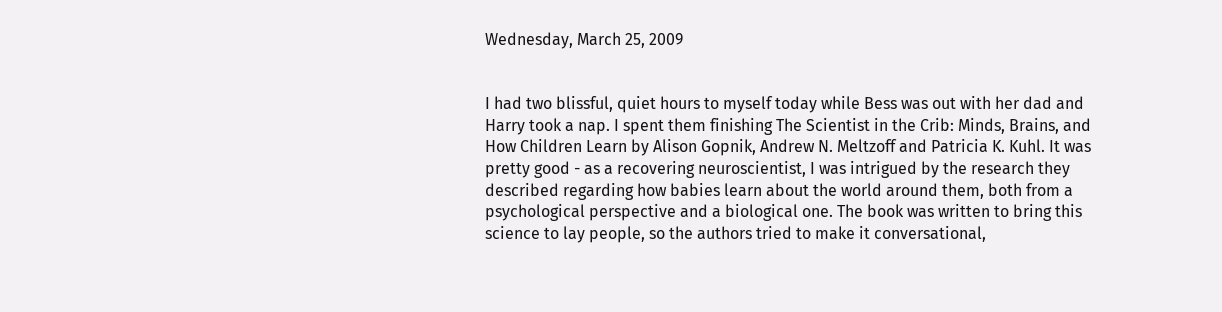Wednesday, March 25, 2009


I had two blissful, quiet hours to myself today while Bess was out with her dad and Harry took a nap. I spent them finishing The Scientist in the Crib: Minds, Brains, and How Children Learn by Alison Gopnik, Andrew N. Meltzoff and Patricia K. Kuhl. It was pretty good - as a recovering neuroscientist, I was intrigued by the research they described regarding how babies learn about the world around them, both from a psychological perspective and a biological one. The book was written to bring this science to lay people, so the authors tried to make it conversational,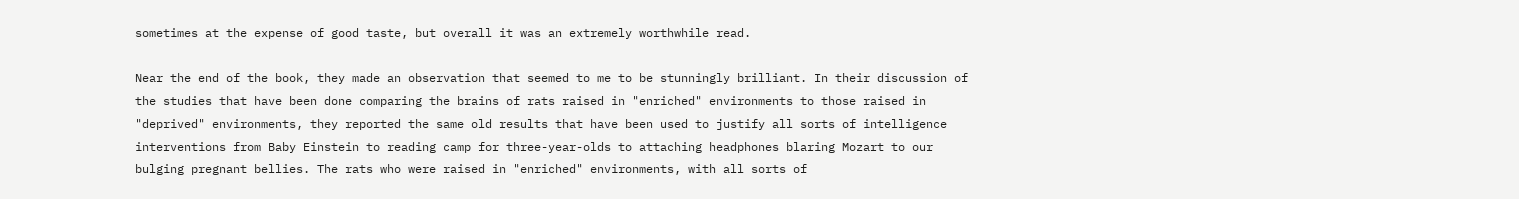sometimes at the expense of good taste, but overall it was an extremely worthwhile read.

Near the end of the book, they made an observation that seemed to me to be stunningly brilliant. In their discussion of the studies that have been done comparing the brains of rats raised in "enriched" environments to those raised in "deprived" environments, they reported the same old results that have been used to justify all sorts of intelligence interventions from Baby Einstein to reading camp for three-year-olds to attaching headphones blaring Mozart to our bulging pregnant bellies. The rats who were raised in "enriched" environments, with all sorts of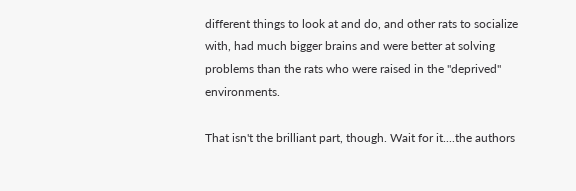different things to look at and do, and other rats to socialize with, had much bigger brains and were better at solving problems than the rats who were raised in the "deprived" environments.

That isn't the brilliant part, though. Wait for it....the authors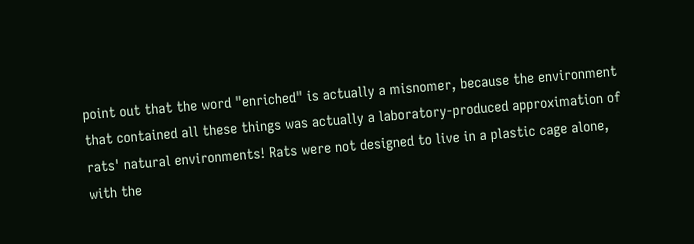point out that the word "enriched" is actually a misnomer, because the environment that contained all these things was actually a laboratory-produced approximation of rats' natural environments! Rats were not designed to live in a plastic cage alone, with the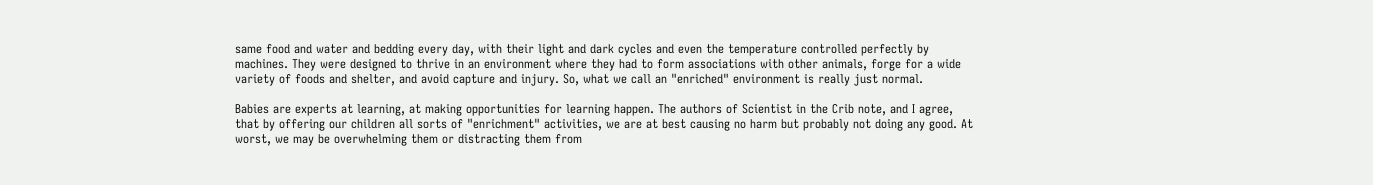same food and water and bedding every day, with their light and dark cycles and even the temperature controlled perfectly by machines. They were designed to thrive in an environment where they had to form associations with other animals, forge for a wide variety of foods and shelter, and avoid capture and injury. So, what we call an "enriched" environment is really just normal.

Babies are experts at learning, at making opportunities for learning happen. The authors of Scientist in the Crib note, and I agree, that by offering our children all sorts of "enrichment" activities, we are at best causing no harm but probably not doing any good. At worst, we may be overwhelming them or distracting them from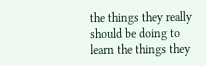the things they really should be doing to learn the things they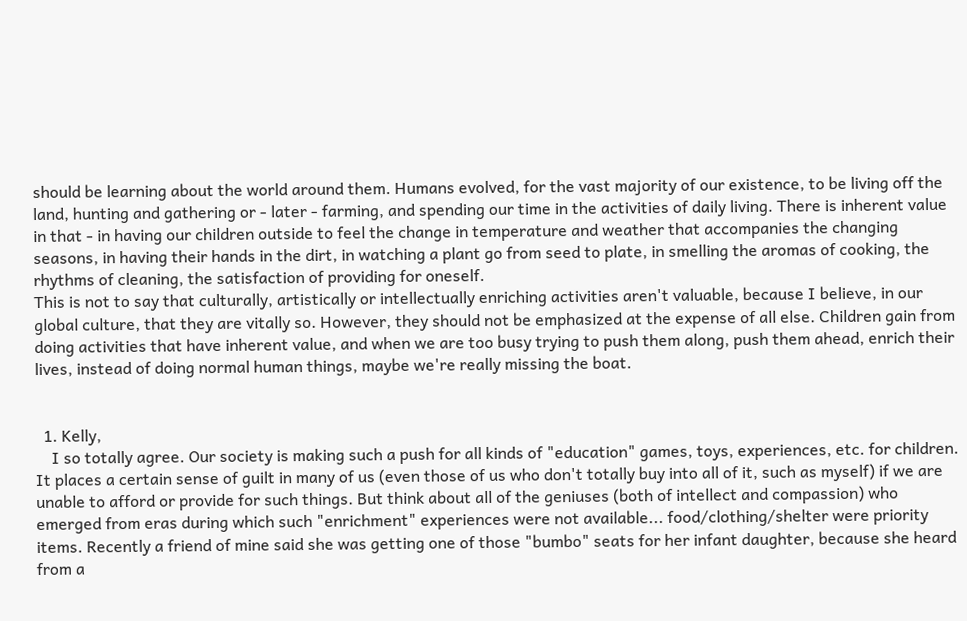should be learning about the world around them. Humans evolved, for the vast majority of our existence, to be living off the land, hunting and gathering or - later - farming, and spending our time in the activities of daily living. There is inherent value in that - in having our children outside to feel the change in temperature and weather that accompanies the changing seasons, in having their hands in the dirt, in watching a plant go from seed to plate, in smelling the aromas of cooking, the rhythms of cleaning, the satisfaction of providing for oneself.
This is not to say that culturally, artistically or intellectually enriching activities aren't valuable, because I believe, in our global culture, that they are vitally so. However, they should not be emphasized at the expense of all else. Children gain from doing activities that have inherent value, and when we are too busy trying to push them along, push them ahead, enrich their lives, instead of doing normal human things, maybe we're really missing the boat.


  1. Kelly,
    I so totally agree. Our society is making such a push for all kinds of "education" games, toys, experiences, etc. for children. It places a certain sense of guilt in many of us (even those of us who don't totally buy into all of it, such as myself) if we are unable to afford or provide for such things. But think about all of the geniuses (both of intellect and compassion) who emerged from eras during which such "enrichment" experiences were not available... food/clothing/shelter were priority items. Recently a friend of mine said she was getting one of those "bumbo" seats for her infant daughter, because she heard from a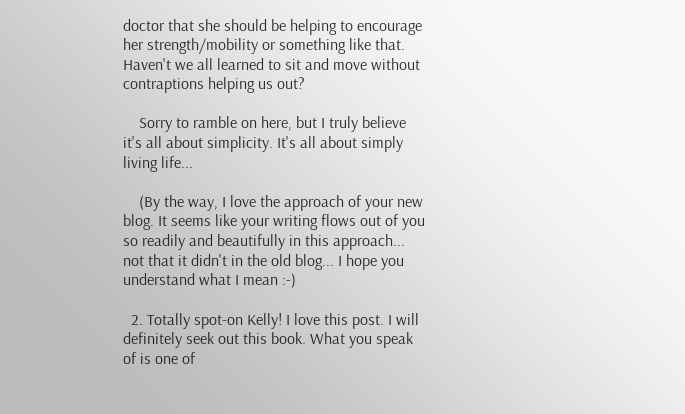doctor that she should be helping to encourage her strength/mobility or something like that. Haven't we all learned to sit and move without contraptions helping us out?

    Sorry to ramble on here, but I truly believe it's all about simplicity. It's all about simply living life...

    (By the way, I love the approach of your new blog. It seems like your writing flows out of you so readily and beautifully in this approach... not that it didn't in the old blog... I hope you understand what I mean :-)

  2. Totally spot-on Kelly! I love this post. I will definitely seek out this book. What you speak of is one of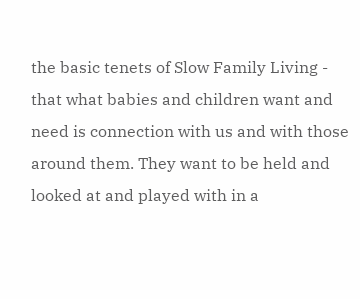the basic tenets of Slow Family Living - that what babies and children want and need is connection with us and with those around them. They want to be held and looked at and played with in a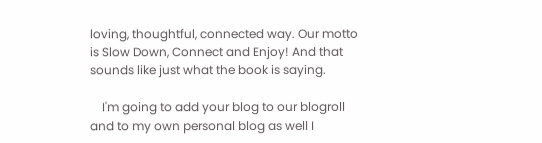loving, thoughtful, connected way. Our motto is Slow Down, Connect and Enjoy! And that sounds like just what the book is saying.

    I'm going to add your blog to our blogroll and to my own personal blog as well I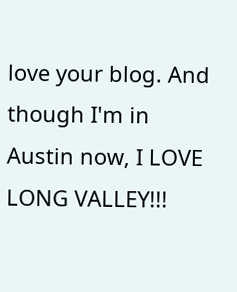love your blog. And though I'm in Austin now, I LOVE LONG VALLEY!!!